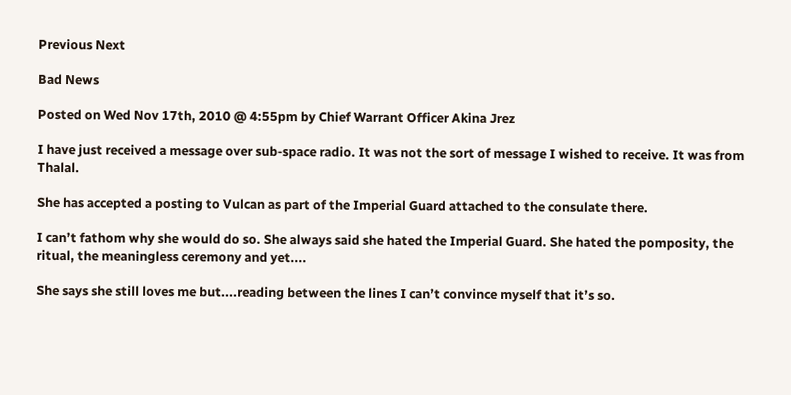Previous Next

Bad News

Posted on Wed Nov 17th, 2010 @ 4:55pm by Chief Warrant Officer Akina Jrez

I have just received a message over sub-space radio. It was not the sort of message I wished to receive. It was from Thalal.

She has accepted a posting to Vulcan as part of the Imperial Guard attached to the consulate there.

I can’t fathom why she would do so. She always said she hated the Imperial Guard. She hated the pomposity, the ritual, the meaningless ceremony and yet....

She says she still loves me but....reading between the lines I can’t convince myself that it’s so.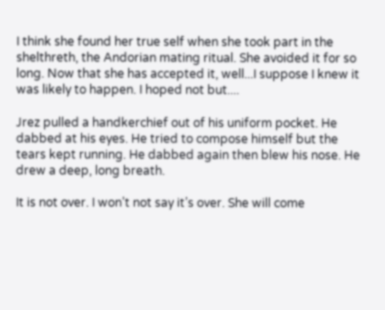I think she found her true self when she took part in the shelthreth, the Andorian mating ritual. She avoided it for so long. Now that she has accepted it, well...I suppose I knew it was likely to happen. I hoped not but....

Jrez pulled a handkerchief out of his uniform pocket. He dabbed at his eyes. He tried to compose himself but the tears kept running. He dabbed again then blew his nose. He drew a deep, long breath.

It is not over. I won’t not say it’s over. She will come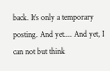back. It’s only a temporary posting. And yet.... And yet, I can not but think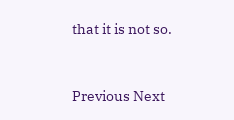that it is not so.


Previous Next